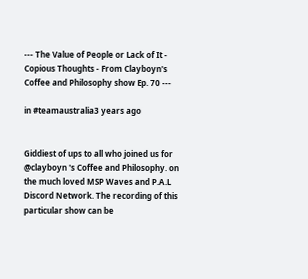--- The Value of People or Lack of It - Copious Thoughts - From Clayboyn's Coffee and Philosophy show Ep. 70 ---

in #teamaustralia3 years ago


Giddiest of ups to all who joined us for @clayboyn 's Coffee and Philosophy. on the much loved MSP Waves and P.A.L Discord Network. The recording of this particular show can be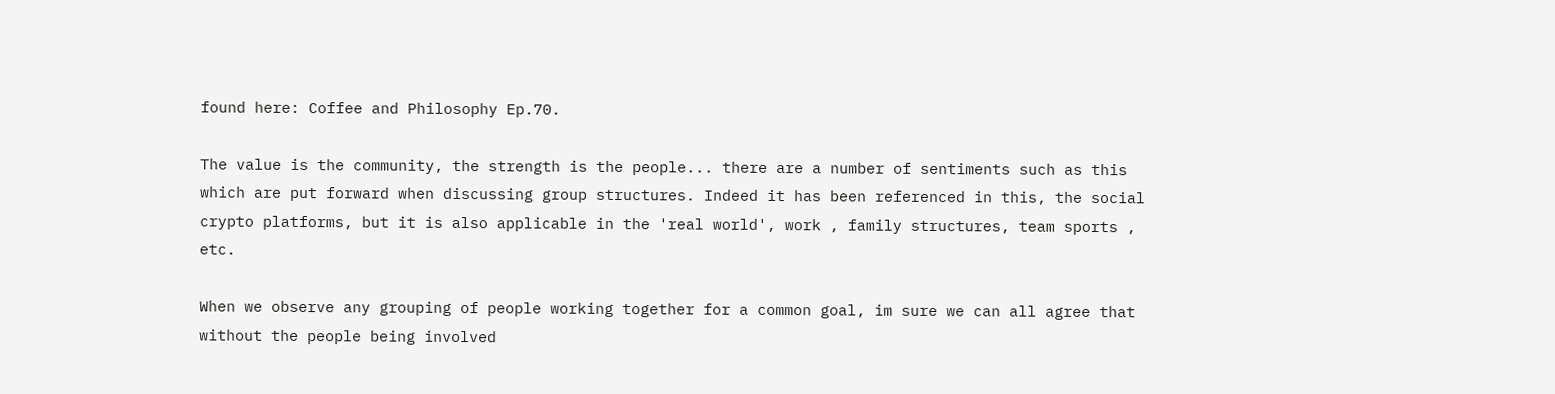found here: Coffee and Philosophy Ep.70.

The value is the community, the strength is the people... there are a number of sentiments such as this which are put forward when discussing group structures. Indeed it has been referenced in this, the social crypto platforms, but it is also applicable in the 'real world', work , family structures, team sports , etc.

When we observe any grouping of people working together for a common goal, im sure we can all agree that without the people being involved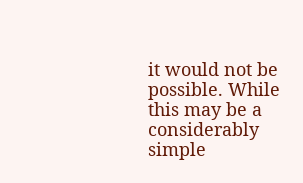it would not be possible. While this may be a considerably simple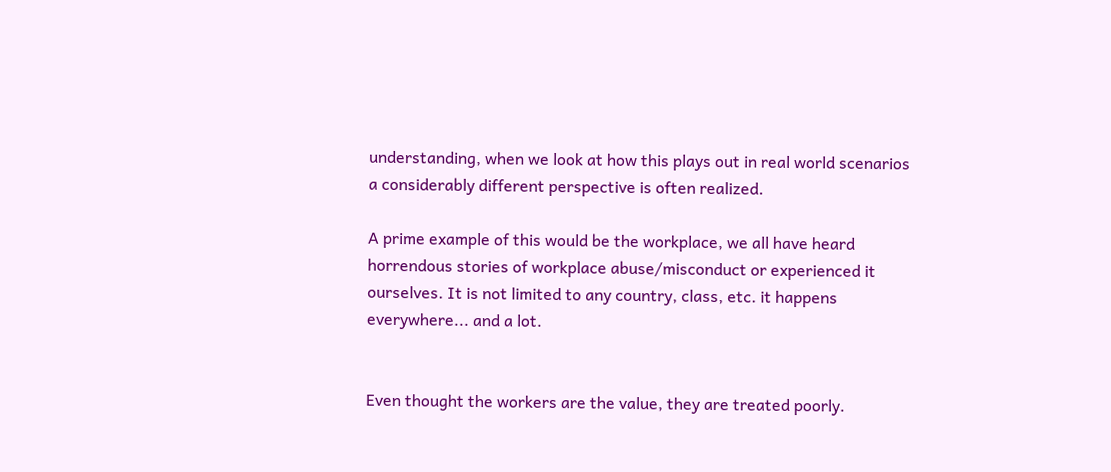understanding, when we look at how this plays out in real world scenarios a considerably different perspective is often realized.

A prime example of this would be the workplace, we all have heard horrendous stories of workplace abuse/misconduct or experienced it ourselves. It is not limited to any country, class, etc. it happens everywhere... and a lot.


Even thought the workers are the value, they are treated poorly.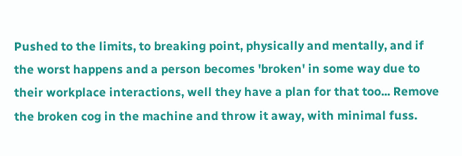Pushed to the limits, to breaking point, physically and mentally, and if the worst happens and a person becomes 'broken' in some way due to their workplace interactions, well they have a plan for that too... Remove the broken cog in the machine and throw it away, with minimal fuss.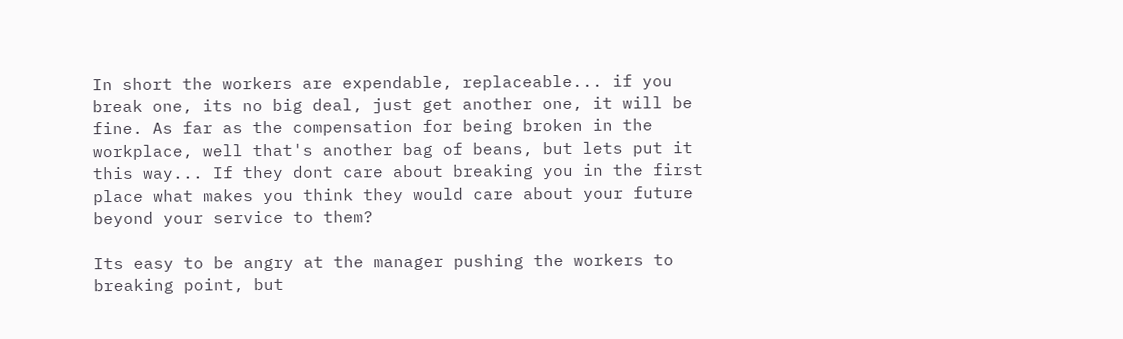In short the workers are expendable, replaceable... if you break one, its no big deal, just get another one, it will be fine. As far as the compensation for being broken in the workplace, well that's another bag of beans, but lets put it this way... If they dont care about breaking you in the first place what makes you think they would care about your future beyond your service to them?

Its easy to be angry at the manager pushing the workers to breaking point, but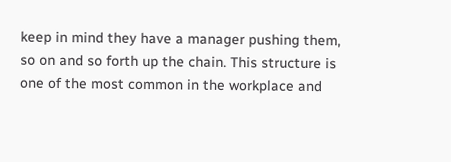keep in mind they have a manager pushing them, so on and so forth up the chain. This structure is one of the most common in the workplace and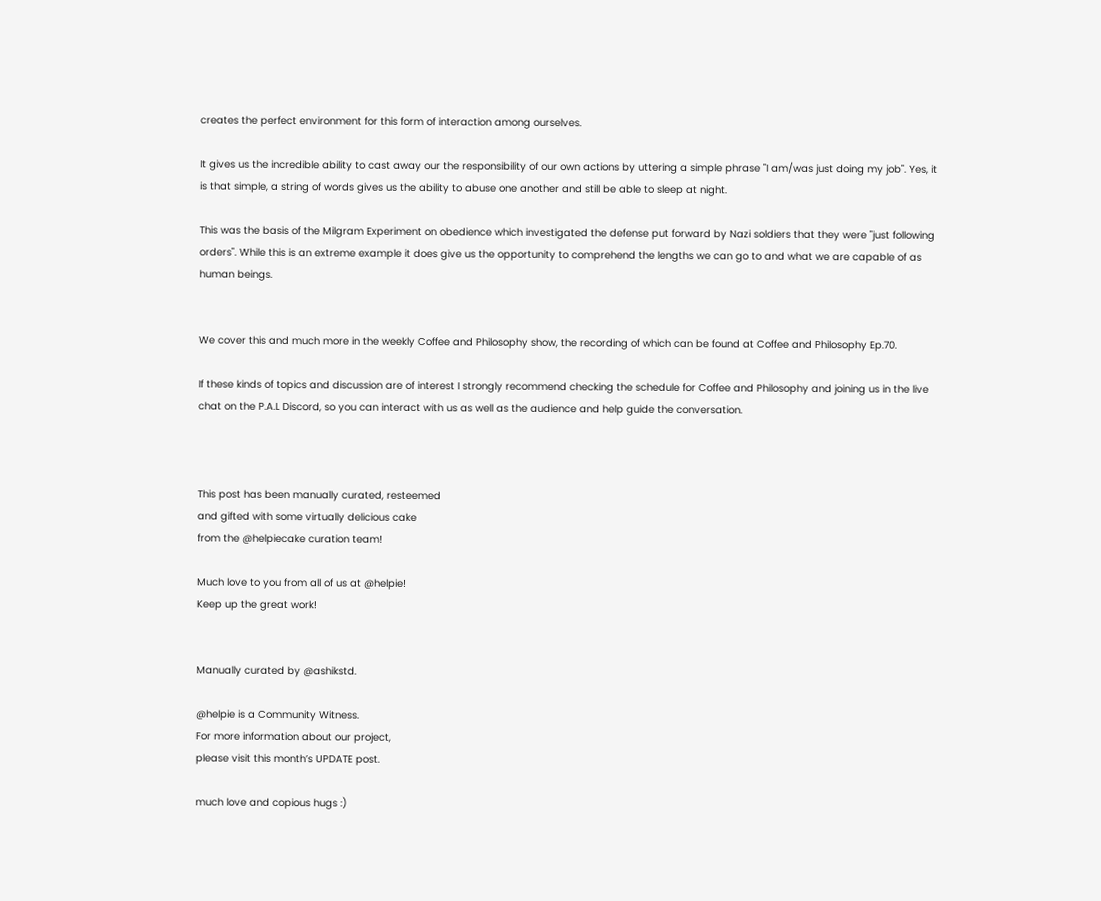creates the perfect environment for this form of interaction among ourselves.

It gives us the incredible ability to cast away our the responsibility of our own actions by uttering a simple phrase "I am/was just doing my job". Yes, it is that simple, a string of words gives us the ability to abuse one another and still be able to sleep at night.

This was the basis of the Milgram Experiment on obedience which investigated the defense put forward by Nazi soldiers that they were "just following orders". While this is an extreme example it does give us the opportunity to comprehend the lengths we can go to and what we are capable of as human beings.


We cover this and much more in the weekly Coffee and Philosophy show, the recording of which can be found at Coffee and Philosophy Ep.70.

If these kinds of topics and discussion are of interest I strongly recommend checking the schedule for Coffee and Philosophy and joining us in the live chat on the P.A.L Discord, so you can interact with us as well as the audience and help guide the conversation.



This post has been manually curated, resteemed
and gifted with some virtually delicious cake
from the @helpiecake curation team!

Much love to you from all of us at @helpie!
Keep up the great work!


Manually curated by @ashikstd.

@helpie is a Community Witness.
For more information about our project,
please visit this month’s UPDATE post.

much love and copious hugs :)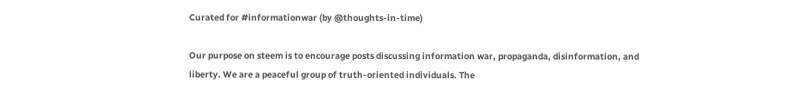Curated for #informationwar (by @thoughts-in-time)

Our purpose on steem is to encourage posts discussing information war, propaganda, disinformation, and liberty. We are a peaceful group of truth-oriented individuals. The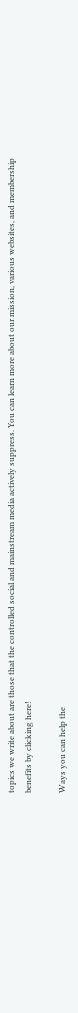topics we write about are those that the controlled social and mainstream media actively suppress. You can learn more about our mission, various websites, and membership benefits by clicking here!

Ways you can help the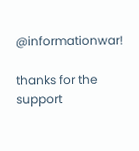@informationwar!

thanks for the support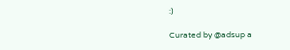:)

Curated by @adsup a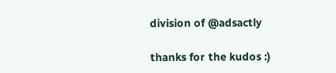division of @adsactly

thanks for the kudos :)